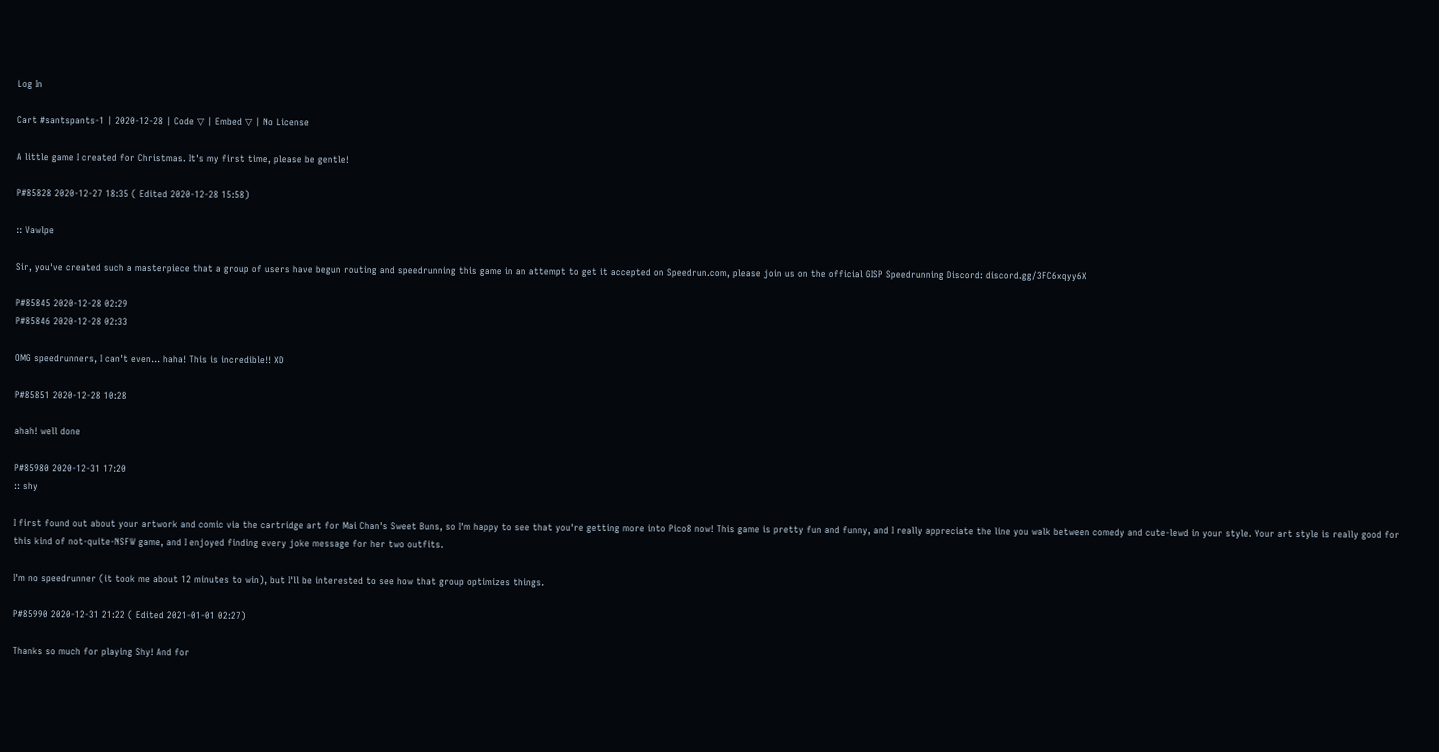Log In

Cart #santspants-1 | 2020-12-28 | Code ▽ | Embed ▽ | No License

A little game I created for Christmas. It's my first time, please be gentle!

P#85828 2020-12-27 18:35 ( Edited 2020-12-28 15:58)

:: Vawlpe

Sir, you've created such a masterpiece that a group of users have begun routing and speedrunning this game in an attempt to get it accepted on Speedrun.com, please join us on the official GISP Speedrunning Discord: discord.gg/3FC6xqyy6X

P#85845 2020-12-28 02:29
P#85846 2020-12-28 02:33

OMG speedrunners, I can't even... haha! This is incredible!! XD

P#85851 2020-12-28 10:28

ahah! well done

P#85980 2020-12-31 17:20
:: shy

I first found out about your artwork and comic via the cartridge art for Mai Chan's Sweet Buns, so I'm happy to see that you're getting more into Pico8 now! This game is pretty fun and funny, and I really appreciate the line you walk between comedy and cute-lewd in your style. Your art style is really good for this kind of not-quite-NSFW game, and I enjoyed finding every joke message for her two outfits.

I'm no speedrunner (it took me about 12 minutes to win), but I'll be interested to see how that group optimizes things.

P#85990 2020-12-31 21:22 ( Edited 2021-01-01 02:27)

Thanks so much for playing Shy! And for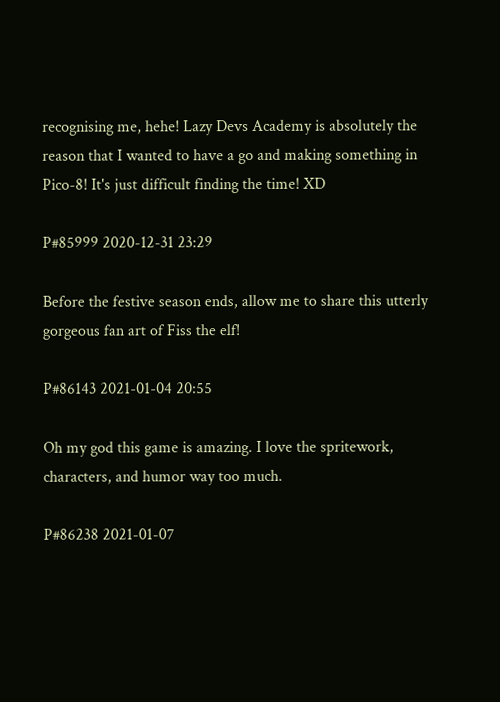recognising me, hehe! Lazy Devs Academy is absolutely the reason that I wanted to have a go and making something in Pico-8! It's just difficult finding the time! XD

P#85999 2020-12-31 23:29

Before the festive season ends, allow me to share this utterly gorgeous fan art of Fiss the elf!

P#86143 2021-01-04 20:55

Oh my god this game is amazing. I love the spritework, characters, and humor way too much.

P#86238 2021-01-07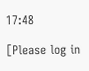17:48

[Please log in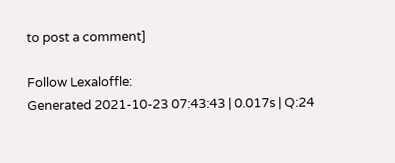to post a comment]

Follow Lexaloffle:
Generated 2021-10-23 07:43:43 | 0.017s | Q:24